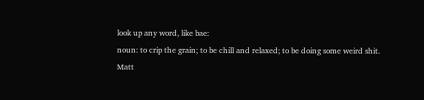look up any word, like bae:
noun: to crip the grain; to be chill and relaxed; to be doing some weird shit.
Matt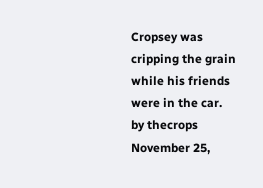Cropsey was cripping the grain while his friends were in the car.
by thecrops November 25,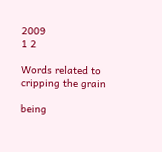2009
1 2

Words related to cripping the grain

being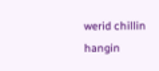werid chillin hangin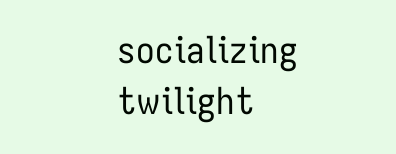socializing twilight